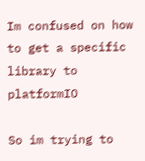Im confused on how to get a specific library to platformIO

So im trying to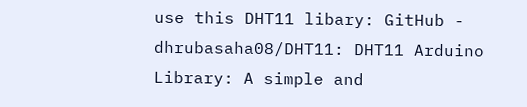use this DHT11 libary: GitHub - dhrubasaha08/DHT11: DHT11 Arduino Library: A simple and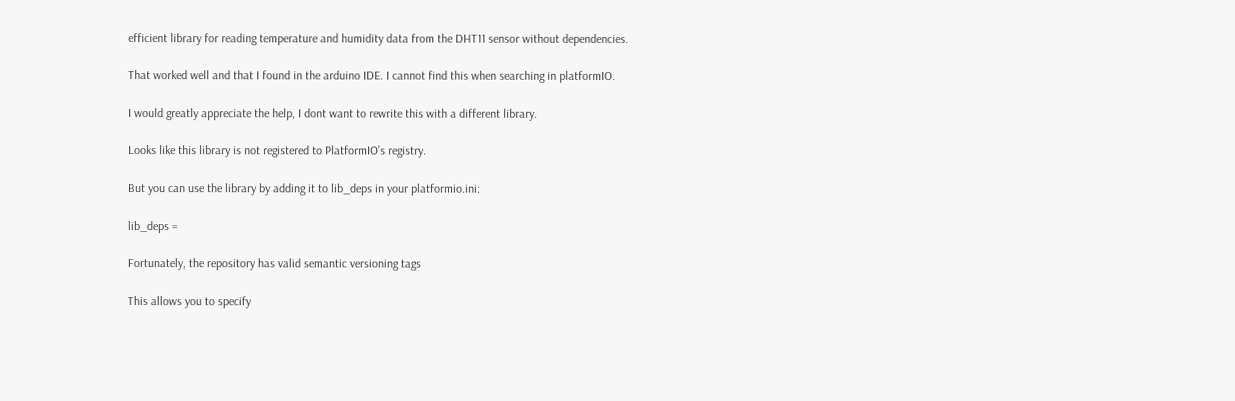efficient library for reading temperature and humidity data from the DHT11 sensor without dependencies.

That worked well and that I found in the arduino IDE. I cannot find this when searching in platformIO.

I would greatly appreciate the help, I dont want to rewrite this with a different library.

Looks like this library is not registered to PlatformIO’s registry.

But you can use the library by adding it to lib_deps in your platformio.ini:

lib_deps =

Fortunately, the repository has valid semantic versioning tags

This allows you to specify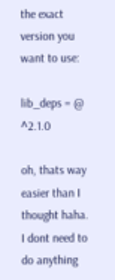the exact version you want to use:

lib_deps = @ ^2.1.0

oh, thats way easier than I thought haha. I dont need to do anything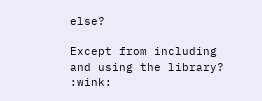else?

Except from including and using the library? :wink: